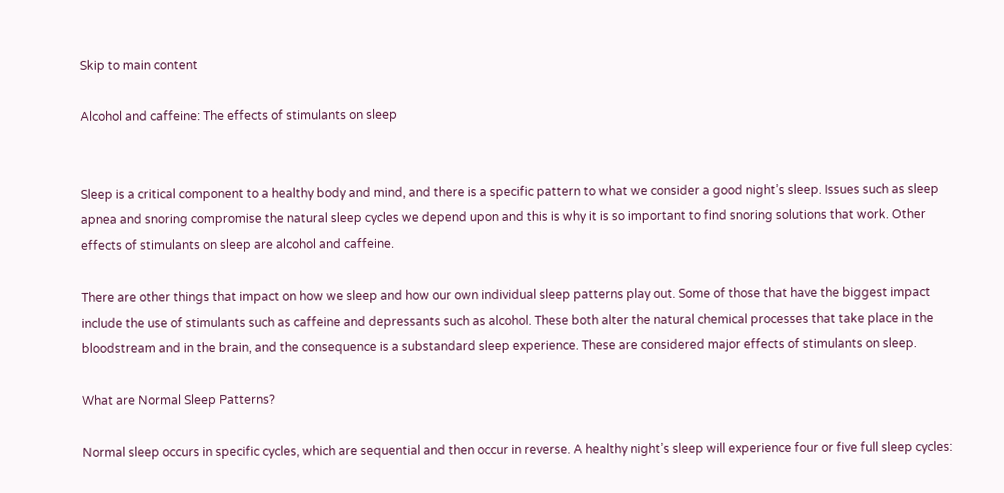Skip to main content

Alcohol and caffeine: The effects of stimulants on sleep


Sleep is a critical component to a healthy body and mind, and there is a specific pattern to what we consider a good night’s sleep. Issues such as sleep apnea and snoring compromise the natural sleep cycles we depend upon and this is why it is so important to find snoring solutions that work. Other effects of stimulants on sleep are alcohol and caffeine.

There are other things that impact on how we sleep and how our own individual sleep patterns play out. Some of those that have the biggest impact include the use of stimulants such as caffeine and depressants such as alcohol. These both alter the natural chemical processes that take place in the bloodstream and in the brain, and the consequence is a substandard sleep experience. These are considered major effects of stimulants on sleep.

What are Normal Sleep Patterns?

Normal sleep occurs in specific cycles, which are sequential and then occur in reverse. A healthy night’s sleep will experience four or five full sleep cycles: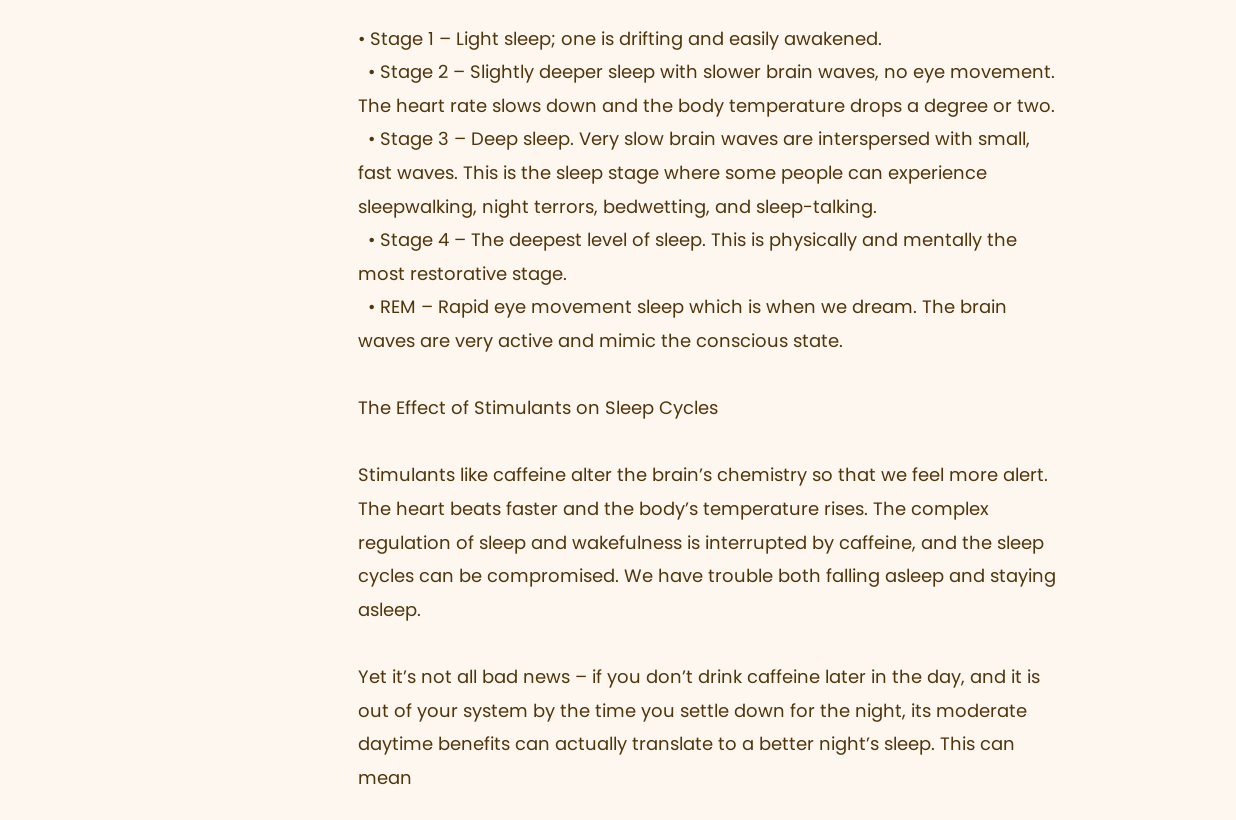• Stage 1 – Light sleep; one is drifting and easily awakened.
  • Stage 2 – Slightly deeper sleep with slower brain waves, no eye movement. The heart rate slows down and the body temperature drops a degree or two.
  • Stage 3 – Deep sleep. Very slow brain waves are interspersed with small, fast waves. This is the sleep stage where some people can experience sleepwalking, night terrors, bedwetting, and sleep-talking.
  • Stage 4 – The deepest level of sleep. This is physically and mentally the most restorative stage.
  • REM – Rapid eye movement sleep which is when we dream. The brain waves are very active and mimic the conscious state.

The Effect of Stimulants on Sleep Cycles

Stimulants like caffeine alter the brain’s chemistry so that we feel more alert. The heart beats faster and the body’s temperature rises. The complex regulation of sleep and wakefulness is interrupted by caffeine, and the sleep cycles can be compromised. We have trouble both falling asleep and staying asleep.

Yet it’s not all bad news – if you don’t drink caffeine later in the day, and it is out of your system by the time you settle down for the night, its moderate daytime benefits can actually translate to a better night’s sleep. This can mean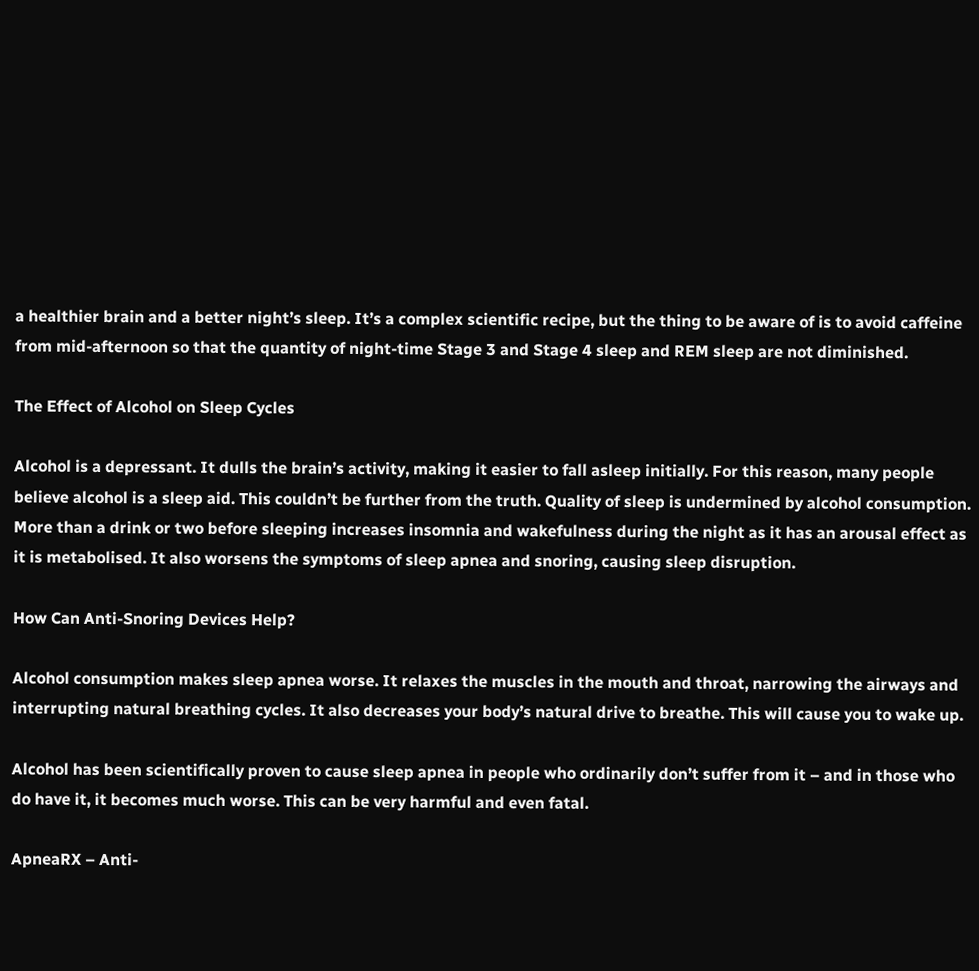a healthier brain and a better night’s sleep. It’s a complex scientific recipe, but the thing to be aware of is to avoid caffeine from mid-afternoon so that the quantity of night-time Stage 3 and Stage 4 sleep and REM sleep are not diminished.

The Effect of Alcohol on Sleep Cycles

Alcohol is a depressant. It dulls the brain’s activity, making it easier to fall asleep initially. For this reason, many people believe alcohol is a sleep aid. This couldn’t be further from the truth. Quality of sleep is undermined by alcohol consumption. More than a drink or two before sleeping increases insomnia and wakefulness during the night as it has an arousal effect as it is metabolised. It also worsens the symptoms of sleep apnea and snoring, causing sleep disruption.

How Can Anti-Snoring Devices Help?

Alcohol consumption makes sleep apnea worse. It relaxes the muscles in the mouth and throat, narrowing the airways and interrupting natural breathing cycles. It also decreases your body’s natural drive to breathe. This will cause you to wake up.

Alcohol has been scientifically proven to cause sleep apnea in people who ordinarily don’t suffer from it – and in those who do have it, it becomes much worse. This can be very harmful and even fatal.

ApneaRX – Anti-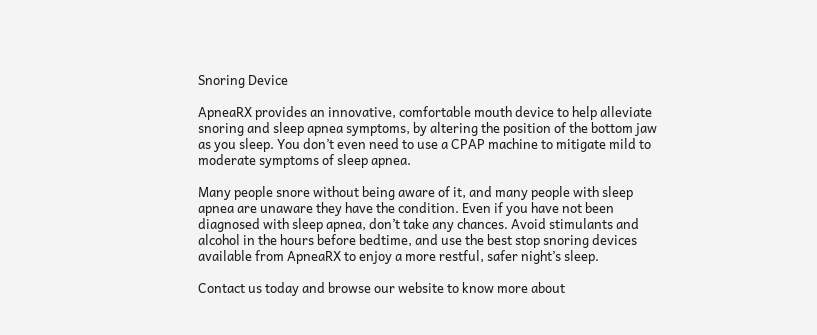Snoring Device

ApneaRX provides an innovative, comfortable mouth device to help alleviate snoring and sleep apnea symptoms, by altering the position of the bottom jaw as you sleep. You don’t even need to use a CPAP machine to mitigate mild to moderate symptoms of sleep apnea.

Many people snore without being aware of it, and many people with sleep apnea are unaware they have the condition. Even if you have not been diagnosed with sleep apnea, don’t take any chances. Avoid stimulants and alcohol in the hours before bedtime, and use the best stop snoring devices available from ApneaRX to enjoy a more restful, safer night’s sleep.

Contact us today and browse our website to know more about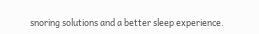snoring solutions and a better sleep experience.